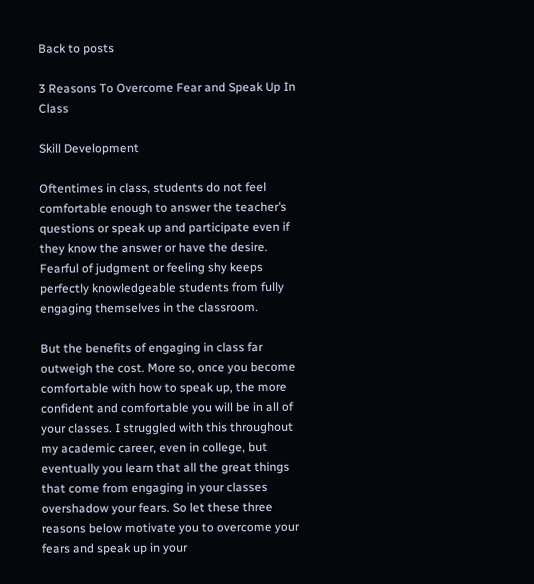Back to posts

3 Reasons To Overcome Fear and Speak Up In Class

Skill Development

Oftentimes in class, students do not feel comfortable enough to answer the teacher’s questions or speak up and participate even if they know the answer or have the desire. Fearful of judgment or feeling shy keeps perfectly knowledgeable students from fully engaging themselves in the classroom.

But the benefits of engaging in class far outweigh the cost. More so, once you become comfortable with how to speak up, the more confident and comfortable you will be in all of your classes. I struggled with this throughout my academic career, even in college, but eventually you learn that all the great things that come from engaging in your classes overshadow your fears. So let these three reasons below motivate you to overcome your fears and speak up in your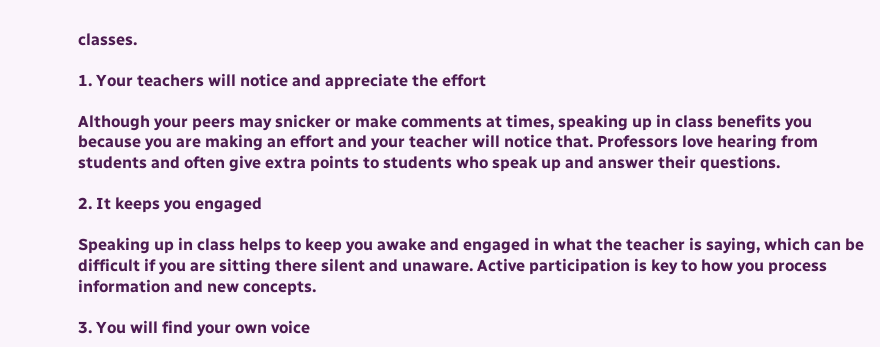classes.

1. Your teachers will notice and appreciate the effort

Although your peers may snicker or make comments at times, speaking up in class benefits you because you are making an effort and your teacher will notice that. Professors love hearing from students and often give extra points to students who speak up and answer their questions.

2. It keeps you engaged

Speaking up in class helps to keep you awake and engaged in what the teacher is saying, which can be difficult if you are sitting there silent and unaware. Active participation is key to how you process information and new concepts.

3. You will find your own voice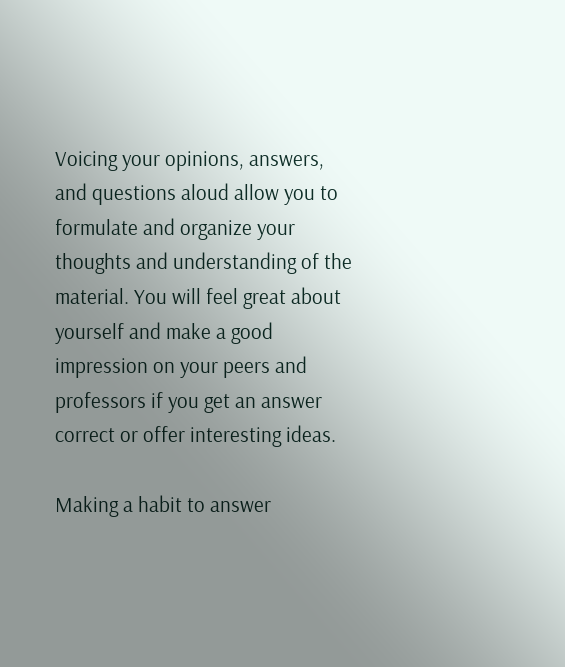Voicing your opinions, answers, and questions aloud allow you to formulate and organize your thoughts and understanding of the material. You will feel great about yourself and make a good impression on your peers and professors if you get an answer correct or offer interesting ideas.

Making a habit to answer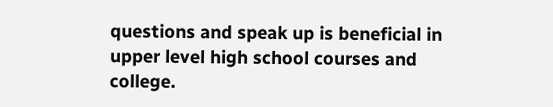questions and speak up is beneficial in upper level high school courses and college.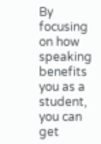By focusing on how speaking benefits you as a student, you can get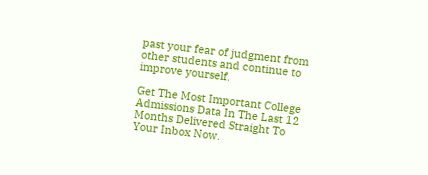past your fear of judgment from other students and continue to improve yourself.

Get The Most Important College Admissions Data In The Last 12 Months Delivered Straight To Your Inbox Now.